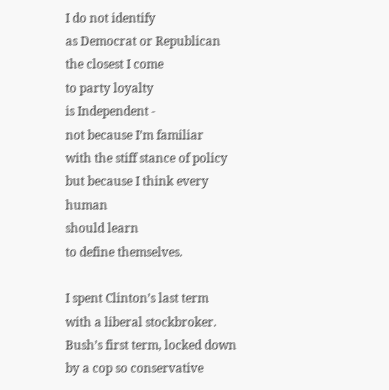I do not identify
as Democrat or Republican
the closest I come
to party loyalty
is Independent -
not because I’m familiar
with the stiff stance of policy
but because I think every human
should learn
to define themselves.

I spent Clinton’s last term
with a liberal stockbroker.
Bush’s first term, locked down
by a cop so conservative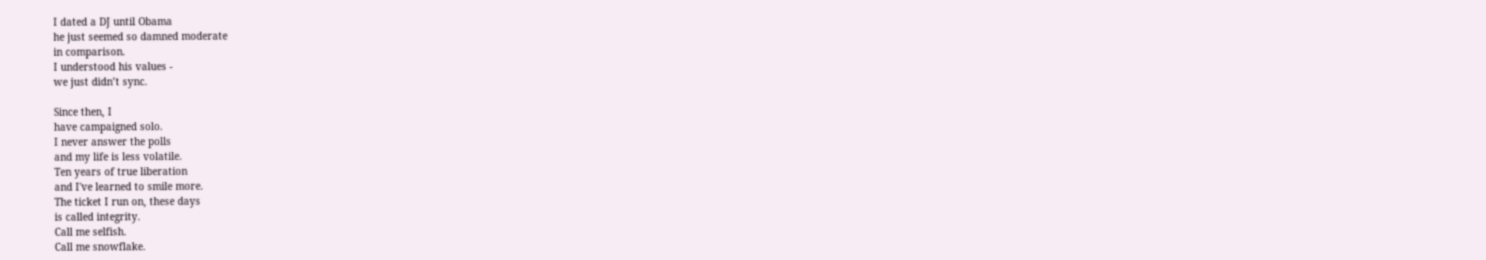I dated a DJ until Obama
he just seemed so damned moderate
in comparison.
I understood his values -
we just didn’t sync.

Since then, I
have campaigned solo.
I never answer the polls
and my life is less volatile.
Ten years of true liberation
and I've learned to smile more.
The ticket I run on, these days
is called integrity.
Call me selfish.
Call me snowflake.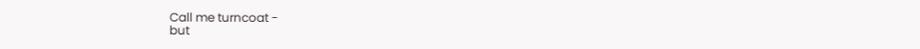Call me turncoat -
but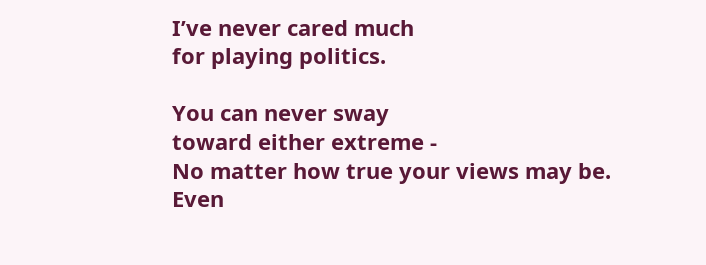I’ve never cared much
for playing politics.

You can never sway
toward either extreme -
No matter how true your views may be.
Even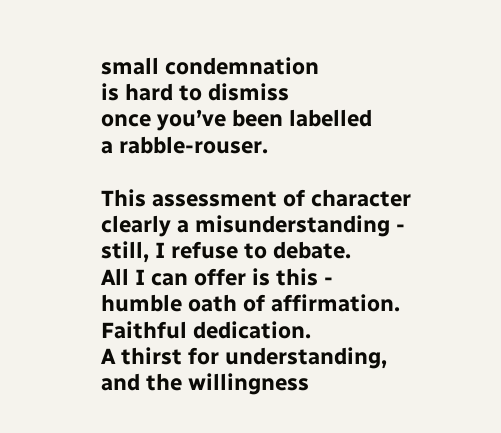small condemnation
is hard to dismiss
once you’ve been labelled
a rabble-rouser.

This assessment of character
clearly a misunderstanding -
still, I refuse to debate.
All I can offer is this -
humble oath of affirmation.
Faithful dedication.
A thirst for understanding,
and the willingness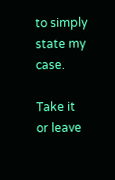to simply state my case.

Take it
or leave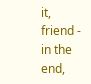it,
friend -
in the end,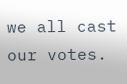we all cast our votes.